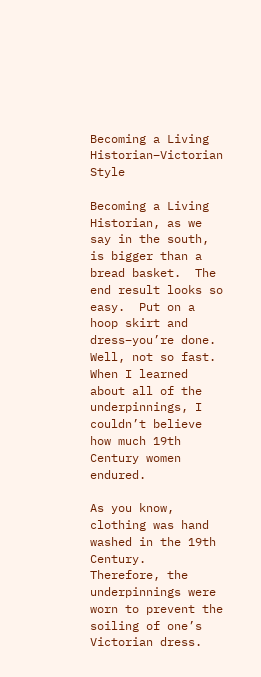Becoming a Living Historian–Victorian Style

Becoming a Living Historian, as we say in the south, is bigger than a bread basket.  The  end result looks so easy.  Put on a hoop skirt and dress–you’re done.  Well, not so fast.  When I learned about all of the underpinnings, I couldn’t believe how much 19th Century women endured.

As you know, clothing was hand washed in the 19th Century.  Therefore, the underpinnings were worn to prevent the soiling of one’s Victorian dress.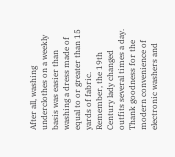After all, washing underclothes on a weekly basis was easier than washing a dress made of equal to or greater than 15 yards of fabric.  Remember, the 19th Century lady changed outfits several times a day.  Thank goodness for the modern convenience of electronic washers and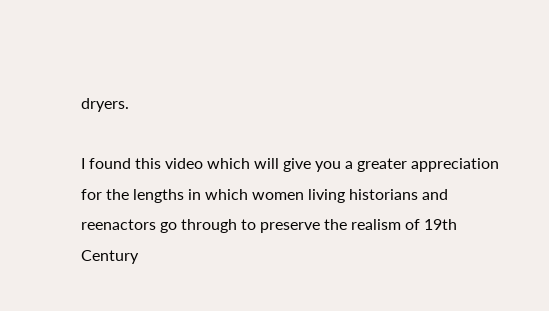dryers.

I found this video which will give you a greater appreciation for the lengths in which women living historians and reenactors go through to preserve the realism of 19th Century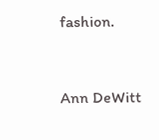fashion.


Ann DeWitt